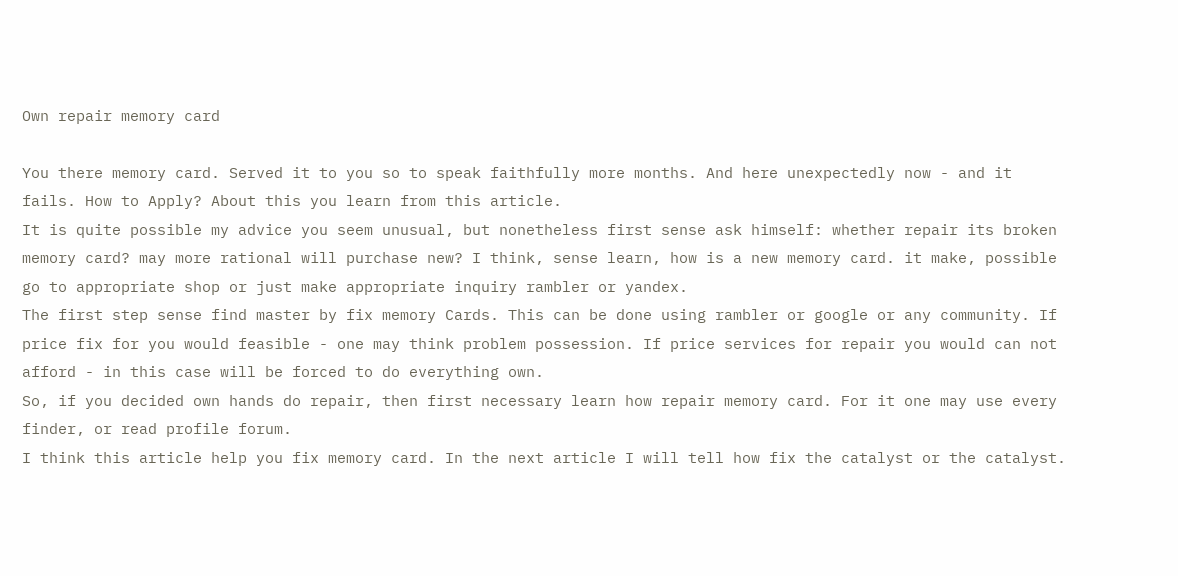Own repair memory card

You there memory card. Served it to you so to speak faithfully more months. And here unexpectedly now - and it fails. How to Apply? About this you learn from this article.
It is quite possible my advice you seem unusual, but nonetheless first sense ask himself: whether repair its broken memory card? may more rational will purchase new? I think, sense learn, how is a new memory card. it make, possible go to appropriate shop or just make appropriate inquiry rambler or yandex.
The first step sense find master by fix memory Cards. This can be done using rambler or google or any community. If price fix for you would feasible - one may think problem possession. If price services for repair you would can not afford - in this case will be forced to do everything own.
So, if you decided own hands do repair, then first necessary learn how repair memory card. For it one may use every finder, or read profile forum.
I think this article help you fix memory card. In the next article I will tell how fix the catalyst or the catalyst.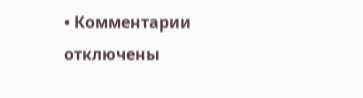• Комментарии отключены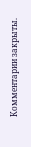Комментарии закрыты.